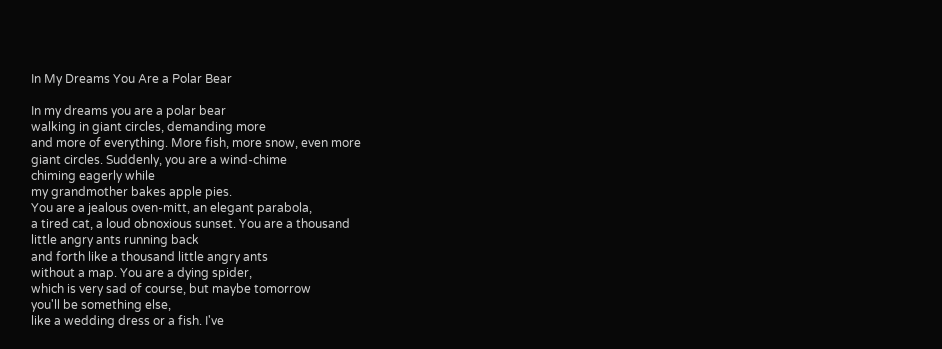In My Dreams You Are a Polar Bear

In my dreams you are a polar bear
walking in giant circles, demanding more
and more of everything. More fish, more snow, even more
giant circles. Suddenly, you are a wind-chime
chiming eagerly while
my grandmother bakes apple pies.
You are a jealous oven-mitt, an elegant parabola,
a tired cat, a loud obnoxious sunset. You are a thousand
little angry ants running back
and forth like a thousand little angry ants
without a map. You are a dying spider,
which is very sad of course, but maybe tomorrow
you'll be something else,
like a wedding dress or a fish. I've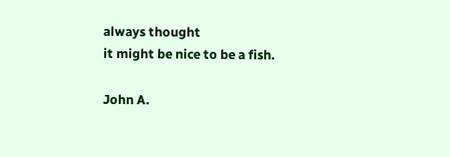always thought
it might be nice to be a fish.

John A.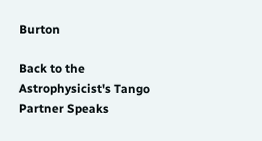Burton

Back to the Astrophysicist's Tango Partner Speaks